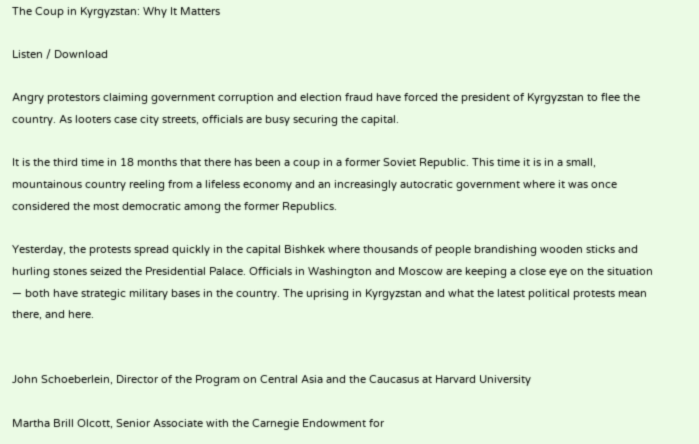The Coup in Kyrgyzstan: Why It Matters

Listen / Download

Angry protestors claiming government corruption and election fraud have forced the president of Kyrgyzstan to flee the country. As looters case city streets, officials are busy securing the capital.

It is the third time in 18 months that there has been a coup in a former Soviet Republic. This time it is in a small, mountainous country reeling from a lifeless economy and an increasingly autocratic government where it was once considered the most democratic among the former Republics.

Yesterday, the protests spread quickly in the capital Bishkek where thousands of people brandishing wooden sticks and hurling stones seized the Presidential Palace. Officials in Washington and Moscow are keeping a close eye on the situation — both have strategic military bases in the country. The uprising in Kyrgyzstan and what the latest political protests mean there, and here.


John Schoeberlein, Director of the Program on Central Asia and the Caucasus at Harvard University

Martha Brill Olcott, Senior Associate with the Carnegie Endowment for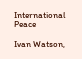International Peace

Ivan Watson,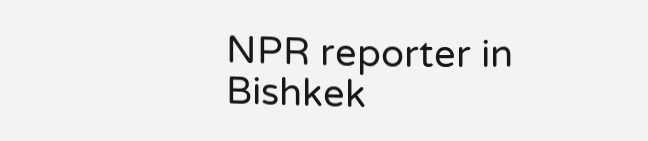NPR reporter in Bishkek